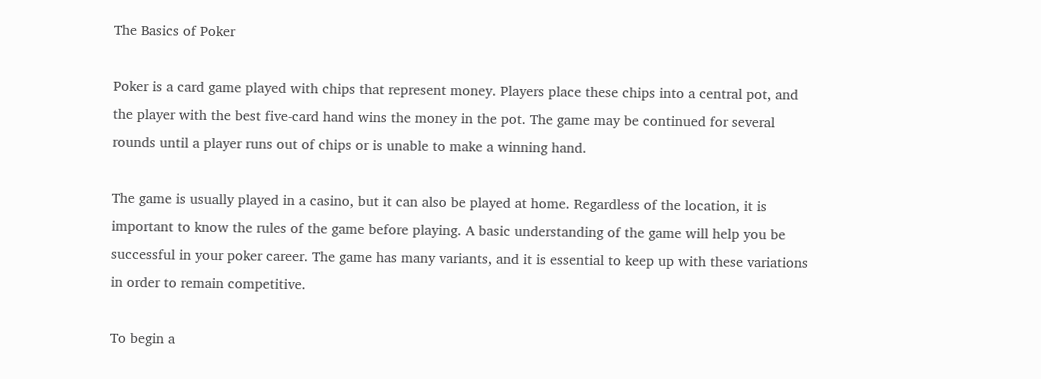The Basics of Poker

Poker is a card game played with chips that represent money. Players place these chips into a central pot, and the player with the best five-card hand wins the money in the pot. The game may be continued for several rounds until a player runs out of chips or is unable to make a winning hand.

The game is usually played in a casino, but it can also be played at home. Regardless of the location, it is important to know the rules of the game before playing. A basic understanding of the game will help you be successful in your poker career. The game has many variants, and it is essential to keep up with these variations in order to remain competitive.

To begin a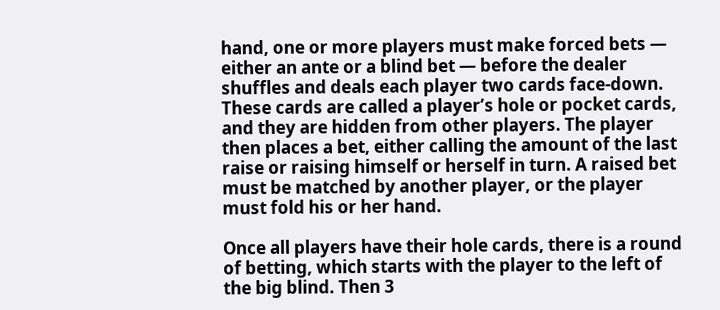hand, one or more players must make forced bets — either an ante or a blind bet — before the dealer shuffles and deals each player two cards face-down. These cards are called a player’s hole or pocket cards, and they are hidden from other players. The player then places a bet, either calling the amount of the last raise or raising himself or herself in turn. A raised bet must be matched by another player, or the player must fold his or her hand.

Once all players have their hole cards, there is a round of betting, which starts with the player to the left of the big blind. Then 3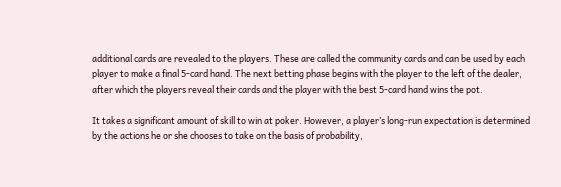additional cards are revealed to the players. These are called the community cards and can be used by each player to make a final 5-card hand. The next betting phase begins with the player to the left of the dealer, after which the players reveal their cards and the player with the best 5-card hand wins the pot.

It takes a significant amount of skill to win at poker. However, a player’s long-run expectation is determined by the actions he or she chooses to take on the basis of probability,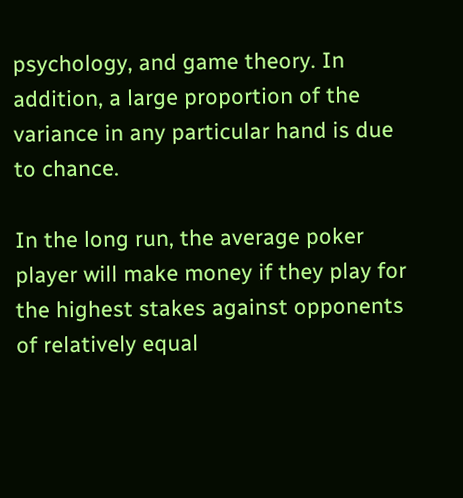psychology, and game theory. In addition, a large proportion of the variance in any particular hand is due to chance.

In the long run, the average poker player will make money if they play for the highest stakes against opponents of relatively equal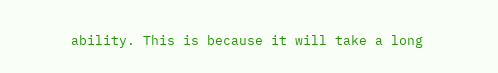ability. This is because it will take a long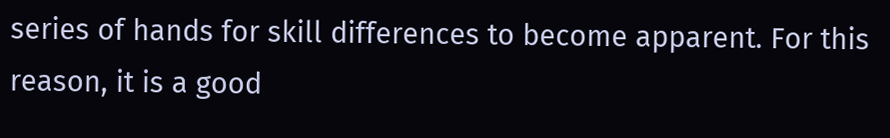series of hands for skill differences to become apparent. For this reason, it is a good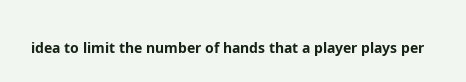idea to limit the number of hands that a player plays per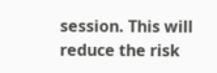session. This will reduce the risk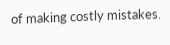of making costly mistakes.